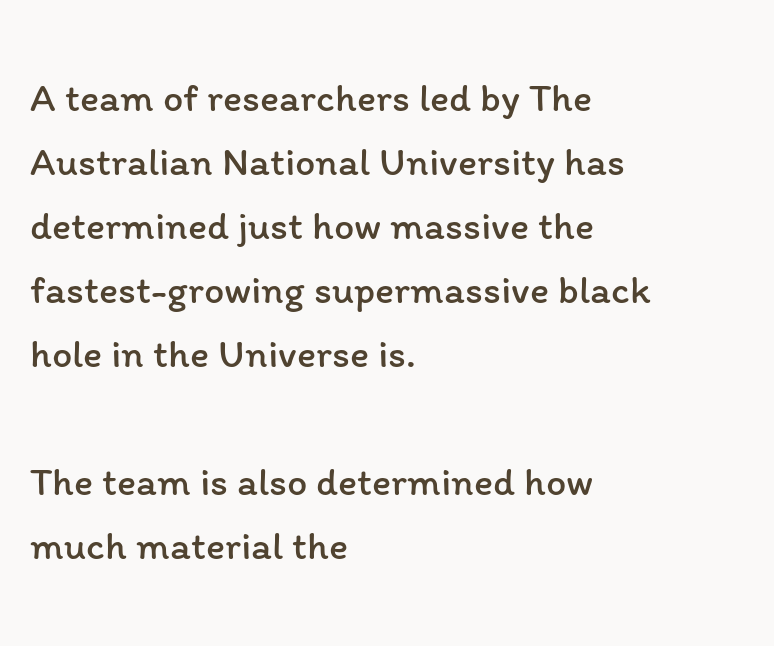A team of researchers led by The Australian National University has determined just how massive the fastest-growing supermassive black hole in the Universe is.

The team is also determined how much material the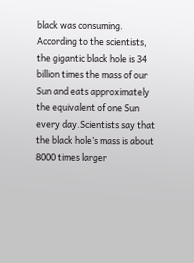black was consuming. According to the scientists, the gigantic black hole is 34 billion times the mass of our Sun and eats approximately the equivalent of one Sun every day.Scientists say that the black hole’s mass is about 8000 times larger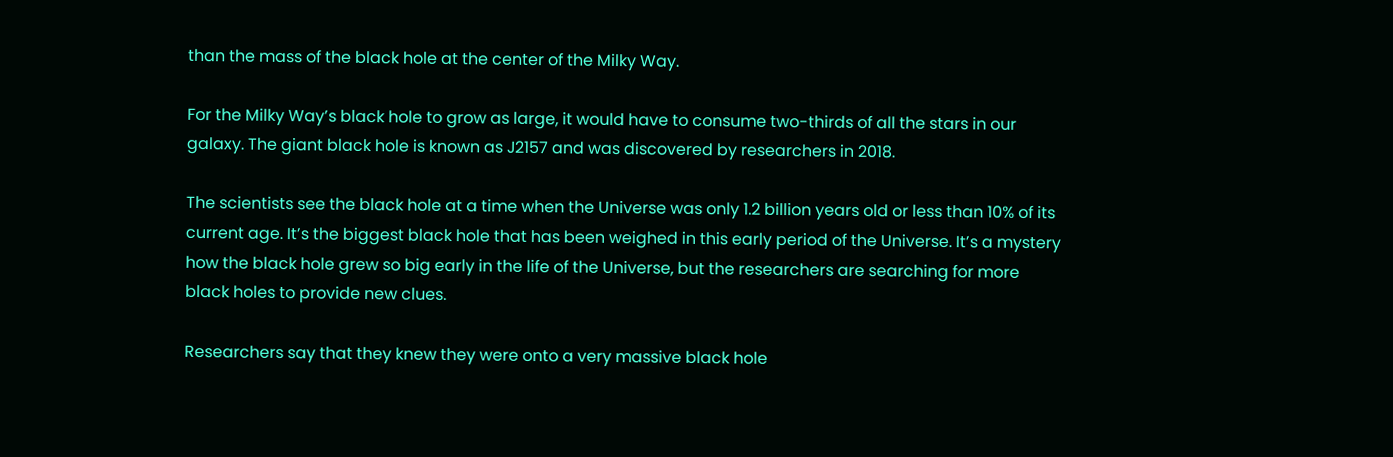than the mass of the black hole at the center of the Milky Way.

For the Milky Way’s black hole to grow as large, it would have to consume two-thirds of all the stars in our galaxy. The giant black hole is known as J2157 and was discovered by researchers in 2018.

The scientists see the black hole at a time when the Universe was only 1.2 billion years old or less than 10% of its current age. It’s the biggest black hole that has been weighed in this early period of the Universe. It’s a mystery how the black hole grew so big early in the life of the Universe, but the researchers are searching for more black holes to provide new clues.

Researchers say that they knew they were onto a very massive black hole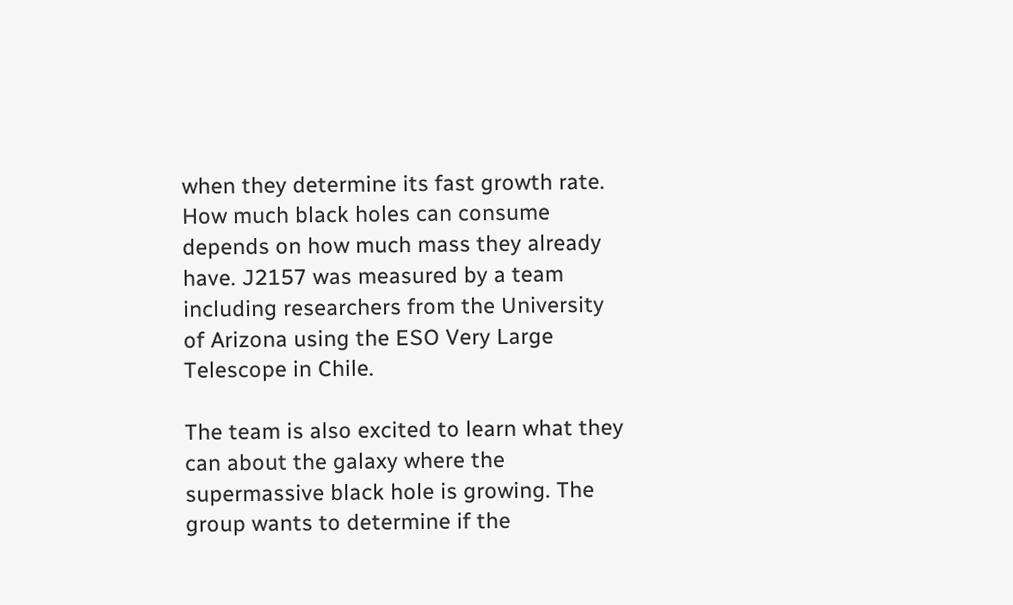when they determine its fast growth rate. How much black holes can consume depends on how much mass they already have. J2157 was measured by a team including researchers from the University of Arizona using the ESO Very Large Telescope in Chile.

The team is also excited to learn what they can about the galaxy where the supermassive black hole is growing. The group wants to determine if the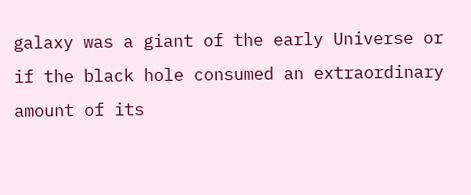galaxy was a giant of the early Universe or if the black hole consumed an extraordinary amount of its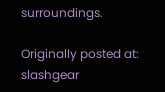surroundings.

Originally posted at: slashgear